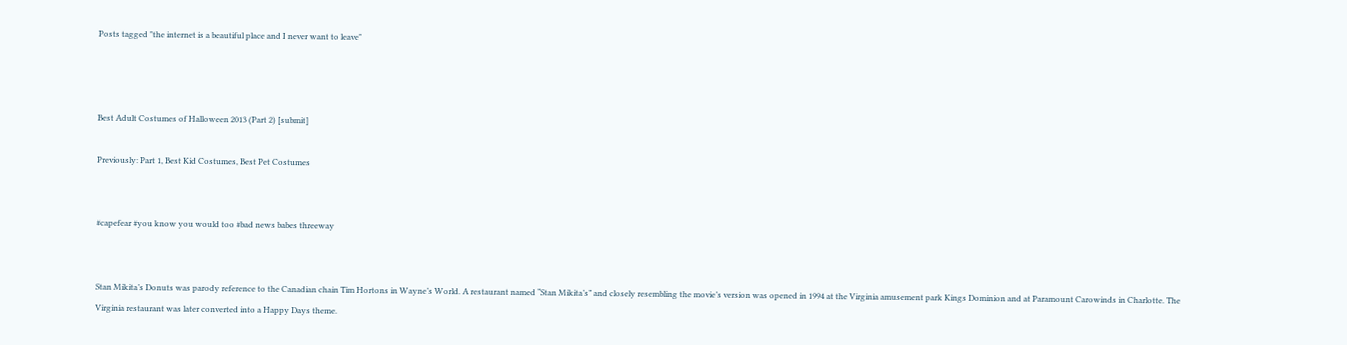Posts tagged "the internet is a beautiful place and I never want to leave"



Best Adult Costumes of Halloween 2013 (Part 2) [submit]

Previously: Part 1, Best Kid Costumes, Best Pet Costumes


#capefear #you know you would too #bad news babes threeway


Stan Mikita’s Donuts was parody reference to the Canadian chain Tim Hortons in Wayne’s World. A restaurant named “Stan Mikita’s” and closely resembling the movie’s version was opened in 1994 at the Virginia amusement park Kings Dominion and at Paramount Carowinds in Charlotte. The Virginia restaurant was later converted into a Happy Days theme.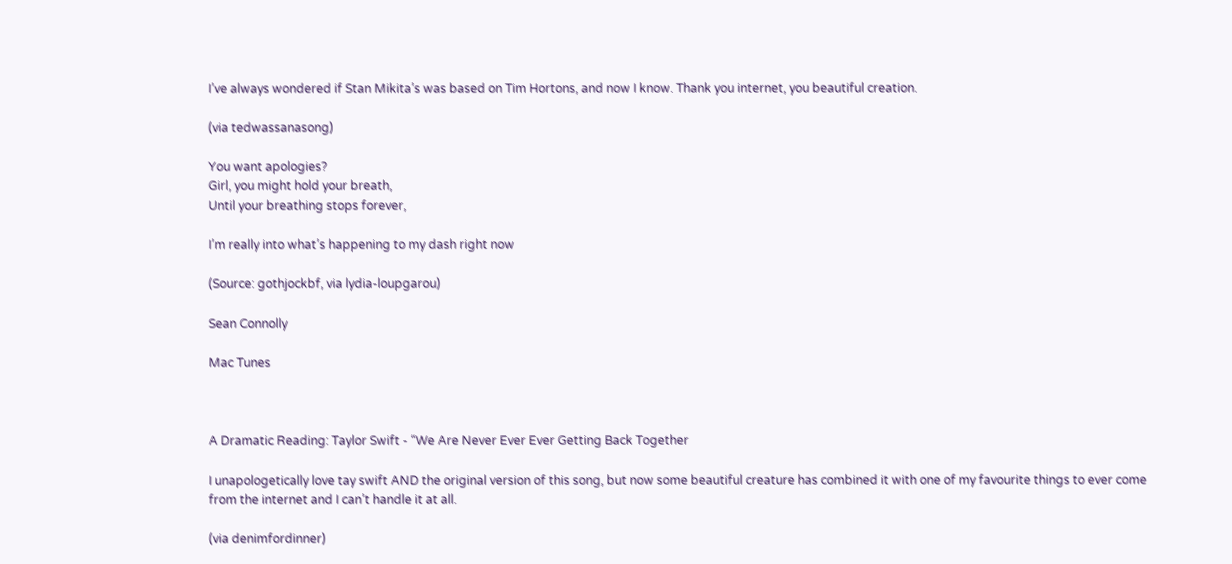I’ve always wondered if Stan Mikita’s was based on Tim Hortons, and now I know. Thank you internet, you beautiful creation.

(via tedwassanasong)

You want apologies?
Girl, you might hold your breath,
Until your breathing stops forever,

I’m really into what’s happening to my dash right now

(Source: gothjockbf, via lydia-loupgarou)

Sean Connolly

Mac Tunes



A Dramatic Reading: Taylor Swift - “We Are Never Ever Ever Getting Back Together

I unapologetically love tay swift AND the original version of this song, but now some beautiful creature has combined it with one of my favourite things to ever come from the internet and I can’t handle it at all.

(via denimfordinner)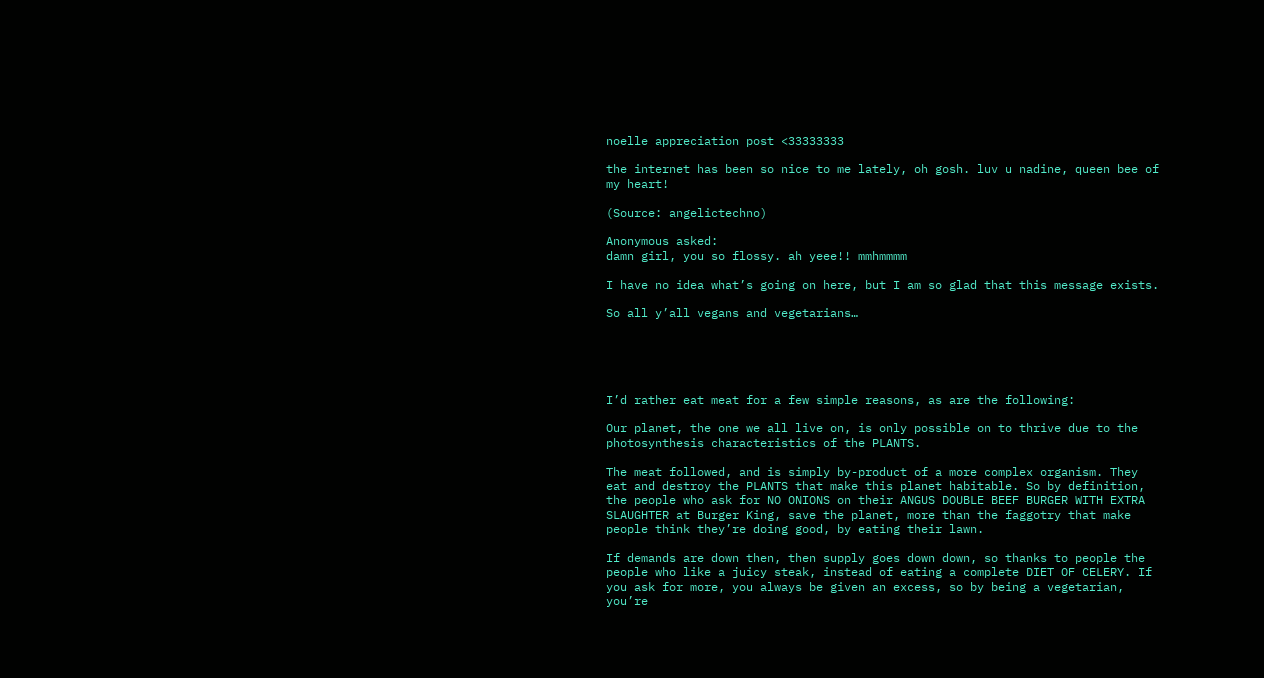noelle appreciation post <33333333

the internet has been so nice to me lately, oh gosh. luv u nadine, queen bee of my heart!

(Source: angelictechno)

Anonymous asked:
damn girl, you so flossy. ah yeee!! mmhmmmm

I have no idea what’s going on here, but I am so glad that this message exists.

So all y’all vegans and vegetarians…





I’d rather eat meat for a few simple reasons, as are the following:

Our planet, the one we all live on, is only possible on to thrive due to the photosynthesis characteristics of the PLANTS.

The meat followed, and is simply by-product of a more complex organism. They eat and destroy the PLANTS that make this planet habitable. So by definition, the people who ask for NO ONIONS on their ANGUS DOUBLE BEEF BURGER WITH EXTRA SLAUGHTER at Burger King, save the planet, more than the faggotry that make people think they’re doing good, by eating their lawn.

If demands are down then, then supply goes down down, so thanks to people the people who like a juicy steak, instead of eating a complete DIET OF CELERY. If you ask for more, you always be given an excess, so by being a vegetarian, you’re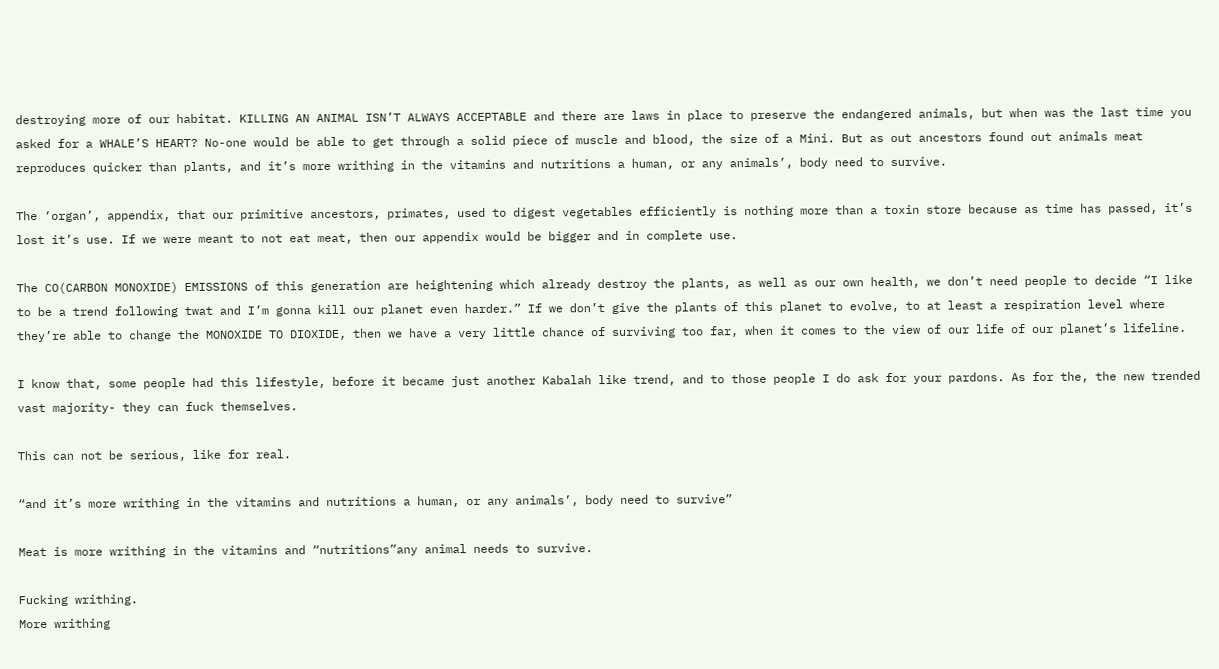destroying more of our habitat. KILLING AN ANIMAL ISN’T ALWAYS ACCEPTABLE and there are laws in place to preserve the endangered animals, but when was the last time you asked for a WHALE’S HEART? No-one would be able to get through a solid piece of muscle and blood, the size of a Mini. But as out ancestors found out animals meat reproduces quicker than plants, and it’s more writhing in the vitamins and nutritions a human, or any animals’, body need to survive.

The ‘organ’, appendix, that our primitive ancestors, primates, used to digest vegetables efficiently is nothing more than a toxin store because as time has passed, it’s lost it’s use. If we were meant to not eat meat, then our appendix would be bigger and in complete use.

The CO(CARBON MONOXIDE) EMISSIONS of this generation are heightening which already destroy the plants, as well as our own health, we don’t need people to decide “I like to be a trend following twat and I’m gonna kill our planet even harder.” If we don’t give the plants of this planet to evolve, to at least a respiration level where they’re able to change the MONOXIDE TO DIOXIDE, then we have a very little chance of surviving too far, when it comes to the view of our life of our planet’s lifeline.

I know that, some people had this lifestyle, before it became just another Kabalah like trend, and to those people I do ask for your pardons. As for the, the new trended vast majority- they can fuck themselves.

This can not be serious, like for real.

“and it’s more writhing in the vitamins and nutritions a human, or any animals’, body need to survive”

Meat is more writhing in the vitamins and “nutritions”any animal needs to survive.

Fucking writhing.
More writhing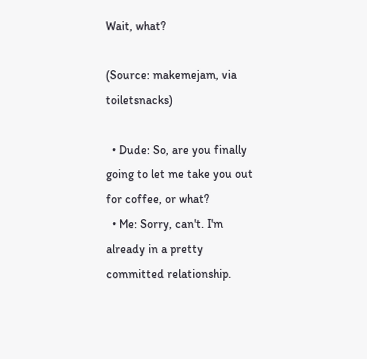Wait, what?

(Source: makemejam, via toiletsnacks)

  • Dude: So, are you finally going to let me take you out for coffee, or what?
  • Me: Sorry, can't. I'm already in a pretty committed relationship.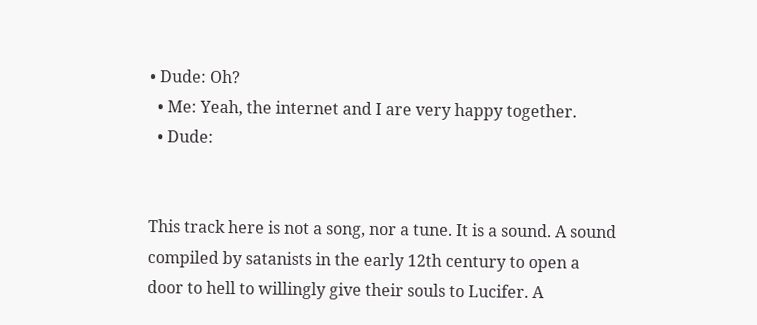• Dude: Oh?
  • Me: Yeah, the internet and I are very happy together.
  • Dude:


This track here is not a song, nor a tune. It is a sound. A sound compiled by satanists in the early 12th century to open a door to hell to willingly give their souls to Lucifer. A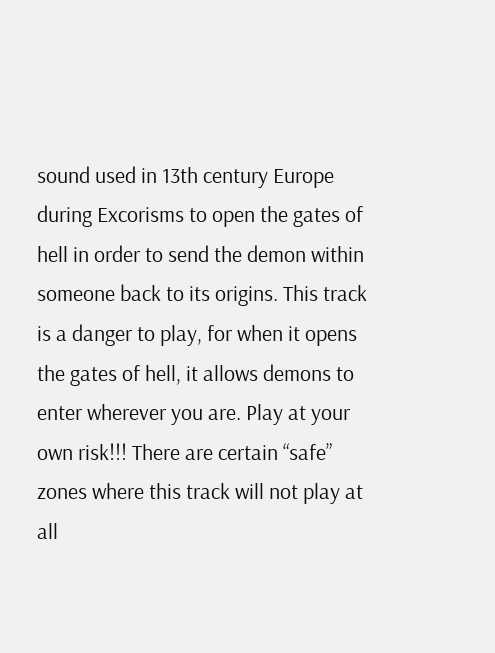sound used in 13th century Europe during Excorisms to open the gates of hell in order to send the demon within someone back to its origins. This track is a danger to play, for when it opens the gates of hell, it allows demons to enter wherever you are. Play at your own risk!!! There are certain “safe” zones where this track will not play at all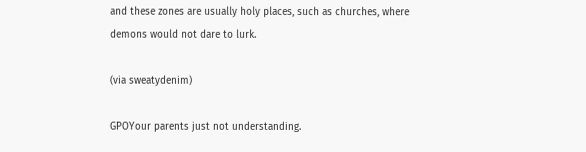and these zones are usually holy places, such as churches, where demons would not dare to lurk.

(via sweatydenim)

GPOYour parents just not understanding.